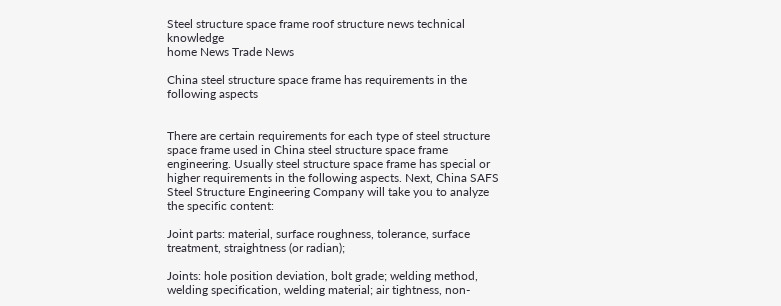Steel structure space frame roof structure news technical knowledge
home News Trade News

China steel structure space frame has requirements in the following aspects


There are certain requirements for each type of steel structure space frame used in China steel structure space frame engineering. Usually steel structure space frame has special or higher requirements in the following aspects. Next, China SAFS Steel Structure Engineering Company will take you to analyze the specific content:

Joint parts: material, surface roughness, tolerance, surface treatment, straightness (or radian);

Joints: hole position deviation, bolt grade; welding method, welding specification, welding material; air tightness, non-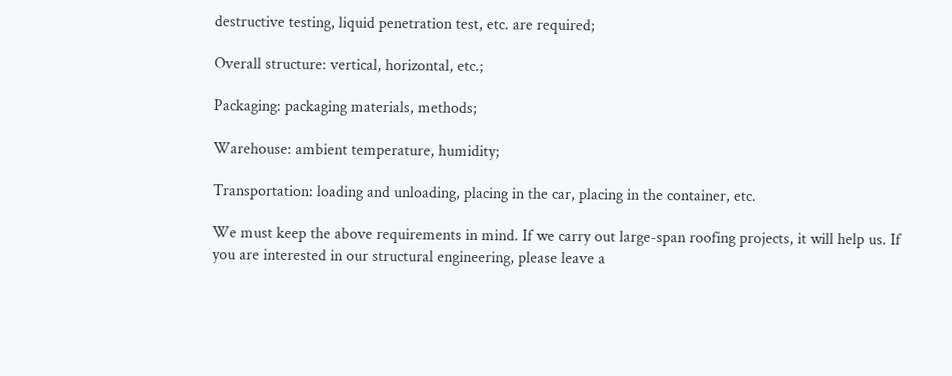destructive testing, liquid penetration test, etc. are required;

Overall structure: vertical, horizontal, etc.;

Packaging: packaging materials, methods;

Warehouse: ambient temperature, humidity;

Transportation: loading and unloading, placing in the car, placing in the container, etc.

We must keep the above requirements in mind. If we carry out large-span roofing projects, it will help us. If you are interested in our structural engineering, please leave a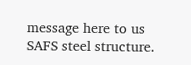message here to us SAFS steel structure.